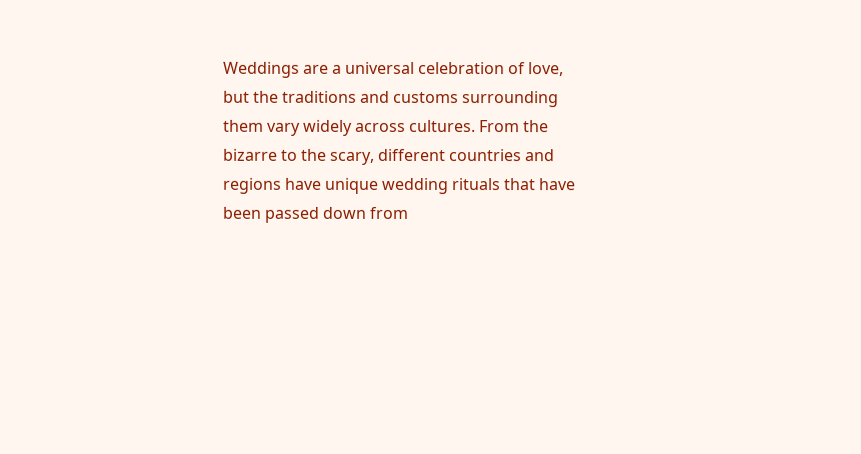Weddings are a universal celebration of love, but the traditions and customs surrounding them vary widely across cultures. From the bizarre to the scary, different countries and regions have unique wedding rituals that have been passed down from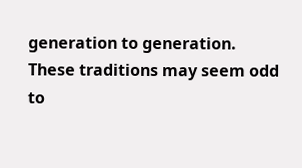generation to generation. These traditions may seem odd to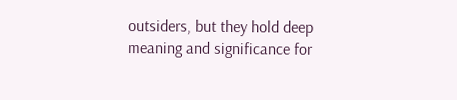outsiders, but they hold deep meaning and significance for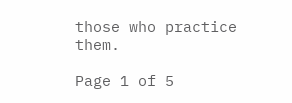those who practice them.

Page 1 of 5